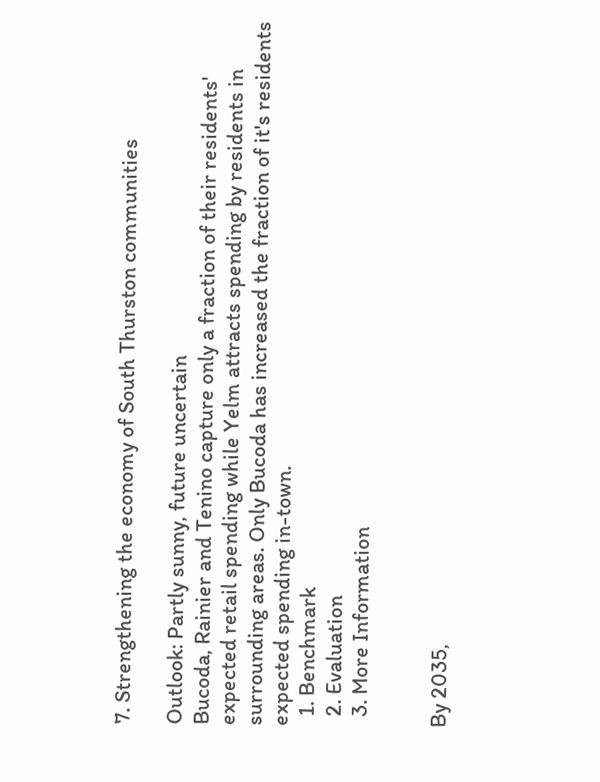7. Strengthening the economy of South Thurston communities

Outlook: Partly sunny, future uncertain
Bucoda, Rainier and Tenino capture only a fraction of their residents' expected retail spending while Yelm attracts spending by residents in surrounding areas. Only Bucoda has increased the fraction of it's residents expected spending in-town.
  1. Benchmark
  2. Evaluation
  3. More Information


By 2035,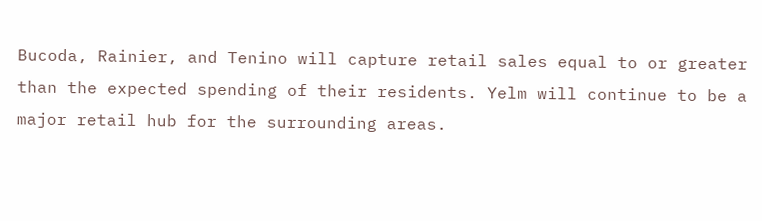Bucoda, Rainier, and Tenino will capture retail sales equal to or greater than the expected spending of their residents. Yelm will continue to be a major retail hub for the surrounding areas.